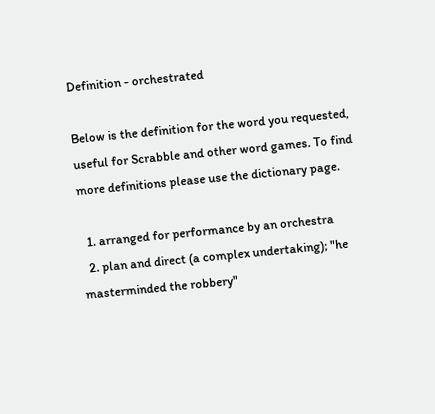Definition - orchestrated

Below is the definition for the word you requested, useful for Scrabble and other word games. To find more definitions please use the dictionary page.

  1. arranged for performance by an orchestra
  2. plan and direct (a complex undertaking); "he masterminded the robbery"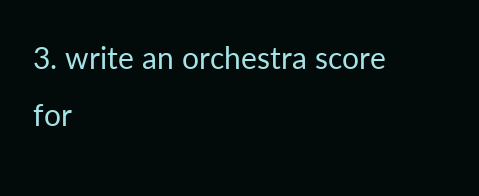3. write an orchestra score for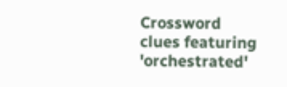Crossword clues featuring 'orchestrated'